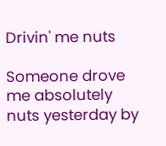Drivin' me nuts

Someone drove me absolutely nuts yesterday by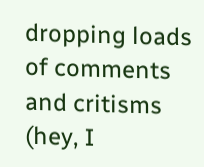dropping loads of comments and critisms (hey, I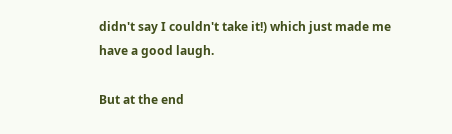didn't say I couldn't take it!) which just made me have a good laugh.

But at the end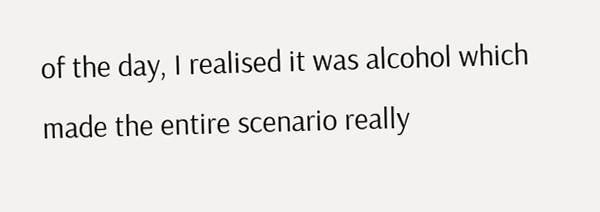of the day, I realised it was alcohol which made the entire scenario really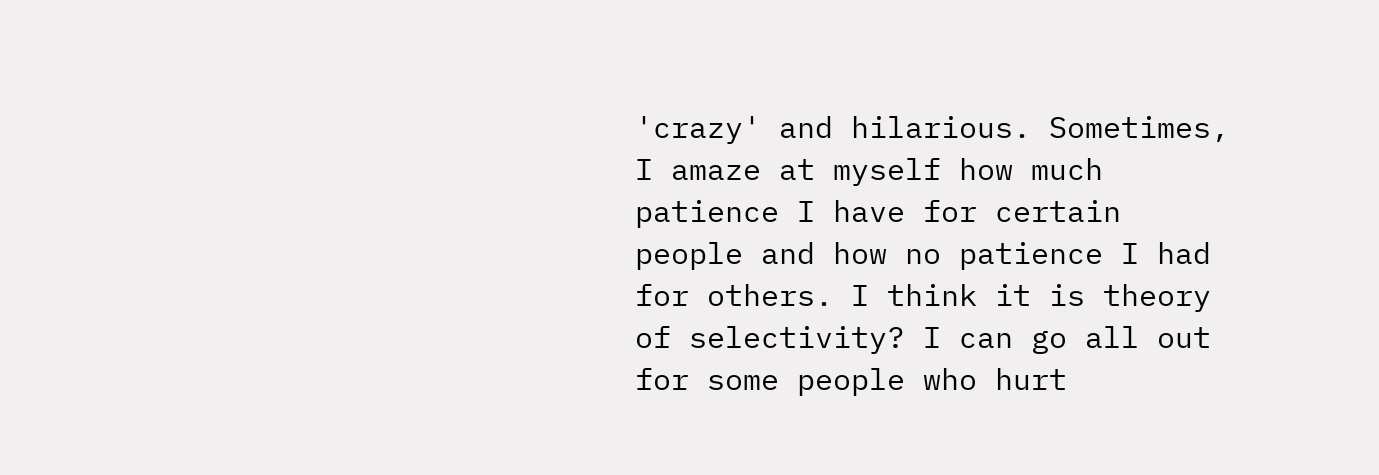'crazy' and hilarious. Sometimes, I amaze at myself how much patience I have for certain people and how no patience I had for others. I think it is theory of selectivity? I can go all out for some people who hurt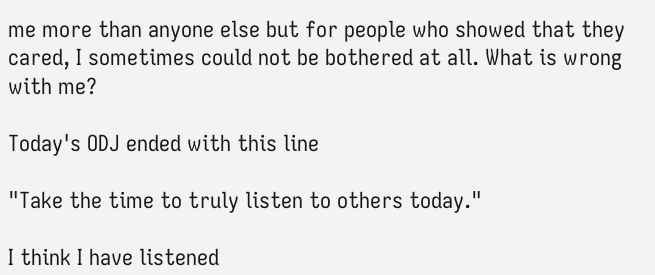me more than anyone else but for people who showed that they cared, I sometimes could not be bothered at all. What is wrong with me?

Today's ODJ ended with this line

"Take the time to truly listen to others today."

I think I have listened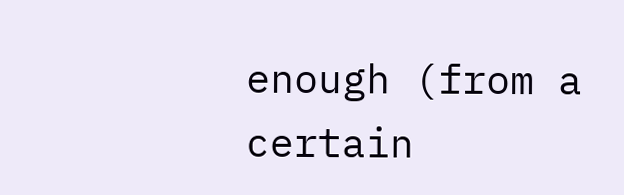enough (from a certain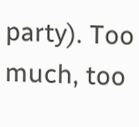party). Too much, too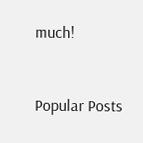much!


Popular Posts